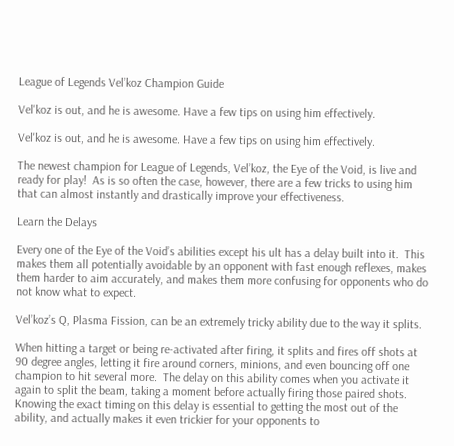League of Legends Vel’koz Champion Guide

Vel'koz is out, and he is awesome. Have a few tips on using him effectively.

Vel'koz is out, and he is awesome. Have a few tips on using him effectively.

The newest champion for League of Legends, Vel’koz, the Eye of the Void, is live and ready for play!  As is so often the case, however, there are a few tricks to using him that can almost instantly and drastically improve your effectiveness.

Learn the Delays

Every one of the Eye of the Void’s abilities except his ult has a delay built into it.  This makes them all potentially avoidable by an opponent with fast enough reflexes, makes them harder to aim accurately, and makes them more confusing for opponents who do not know what to expect.

Vel’koz’s Q, Plasma Fission, can be an extremely tricky ability due to the way it splits.

When hitting a target or being re-activated after firing, it splits and fires off shots at 90 degree angles, letting it fire around corners, minions, and even bouncing off one champion to hit several more.  The delay on this ability comes when you activate it again to split the beam, taking a moment before actually firing those paired shots.  Knowing the exact timing on this delay is essential to getting the most out of the ability, and actually makes it even trickier for your opponents to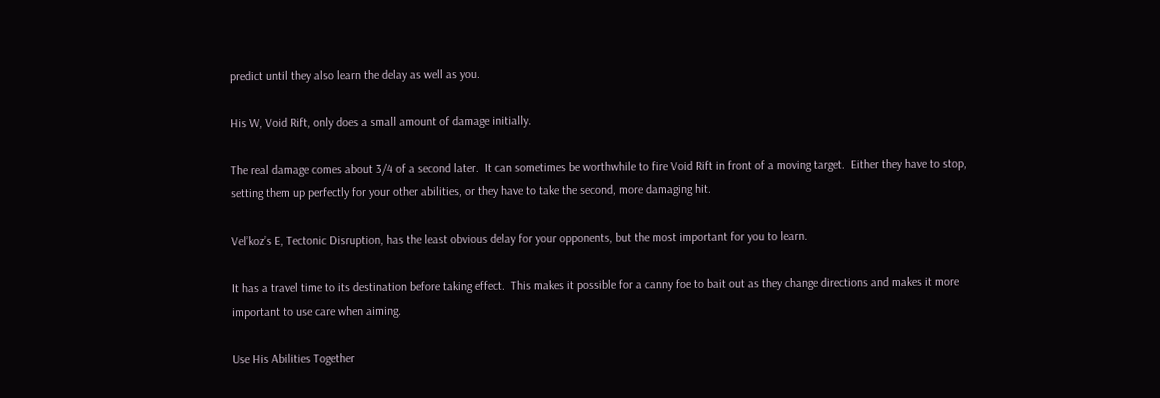predict until they also learn the delay as well as you.

His W, Void Rift, only does a small amount of damage initially.

The real damage comes about 3/4 of a second later.  It can sometimes be worthwhile to fire Void Rift in front of a moving target.  Either they have to stop, setting them up perfectly for your other abilities, or they have to take the second, more damaging hit.

Vel’koz’s E, Tectonic Disruption, has the least obvious delay for your opponents, but the most important for you to learn.

It has a travel time to its destination before taking effect.  This makes it possible for a canny foe to bait out as they change directions and makes it more important to use care when aiming.

Use His Abilities Together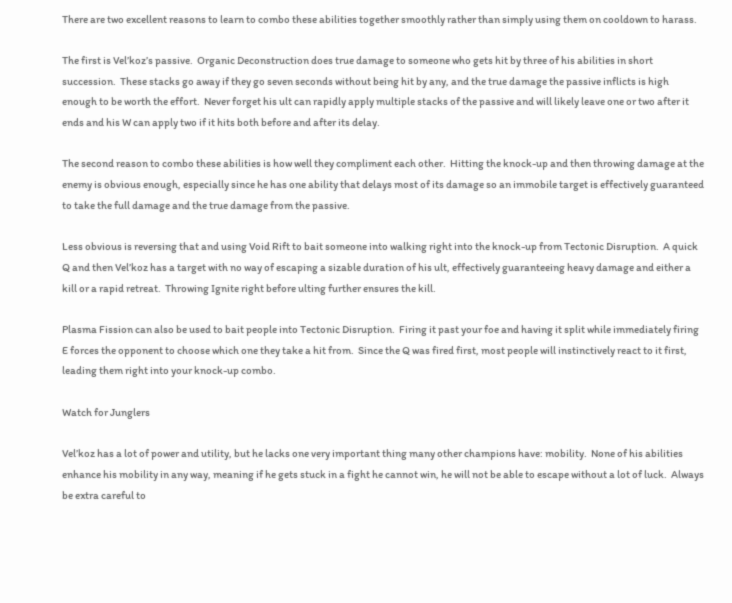There are two excellent reasons to learn to combo these abilities together smoothly rather than simply using them on cooldown to harass.

The first is Vel’koz’s passive.  Organic Deconstruction does true damage to someone who gets hit by three of his abilities in short succession.  These stacks go away if they go seven seconds without being hit by any, and the true damage the passive inflicts is high enough to be worth the effort.  Never forget his ult can rapidly apply multiple stacks of the passive and will likely leave one or two after it ends and his W can apply two if it hits both before and after its delay.

The second reason to combo these abilities is how well they compliment each other.  Hitting the knock-up and then throwing damage at the enemy is obvious enough, especially since he has one ability that delays most of its damage so an immobile target is effectively guaranteed to take the full damage and the true damage from the passive.

Less obvious is reversing that and using Void Rift to bait someone into walking right into the knock-up from Tectonic Disruption.  A quick Q and then Vel’koz has a target with no way of escaping a sizable duration of his ult, effectively guaranteeing heavy damage and either a kill or a rapid retreat.  Throwing Ignite right before ulting further ensures the kill.

Plasma Fission can also be used to bait people into Tectonic Disruption.  Firing it past your foe and having it split while immediately firing E forces the opponent to choose which one they take a hit from.  Since the Q was fired first, most people will instinctively react to it first, leading them right into your knock-up combo.

Watch for Junglers

Vel’koz has a lot of power and utility, but he lacks one very important thing many other champions have: mobility.  None of his abilities enhance his mobility in any way, meaning if he gets stuck in a fight he cannot win, he will not be able to escape without a lot of luck.  Always be extra careful to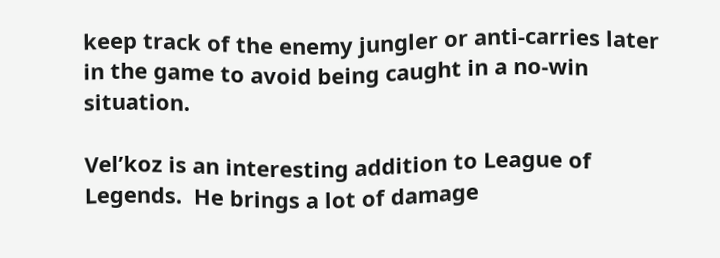keep track of the enemy jungler or anti-carries later in the game to avoid being caught in a no-win situation.

Vel’koz is an interesting addition to League of Legends.  He brings a lot of damage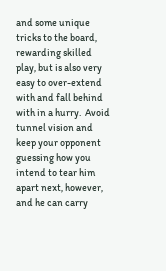and some unique tricks to the board, rewarding skilled play, but is also very easy to over-extend with and fall behind with in a hurry.  Avoid tunnel vision and keep your opponent guessing how you intend to tear him apart next, however, and he can carry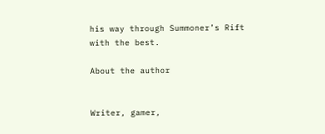his way through Summoner’s Rift with the best.

About the author


Writer, gamer,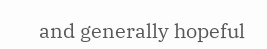and generally hopeful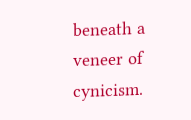beneath a veneer of cynicism.